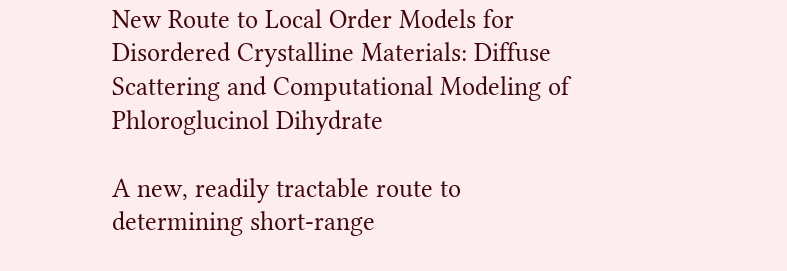New Route to Local Order Models for Disordered Crystalline Materials: Diffuse Scattering and Computational Modeling of Phloroglucinol Dihydrate

A new, readily tractable route to determining short-range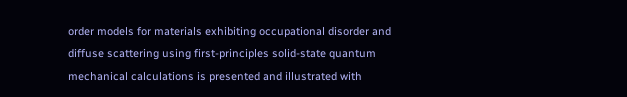order models for materials exhibiting occupational disorder and diffuse scattering using first-principles solid-state quantum mechanical calculations is presented and illustrated with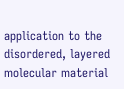application to the disordered, layered molecular material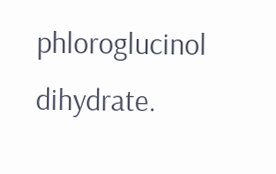phloroglucinol dihydrate.